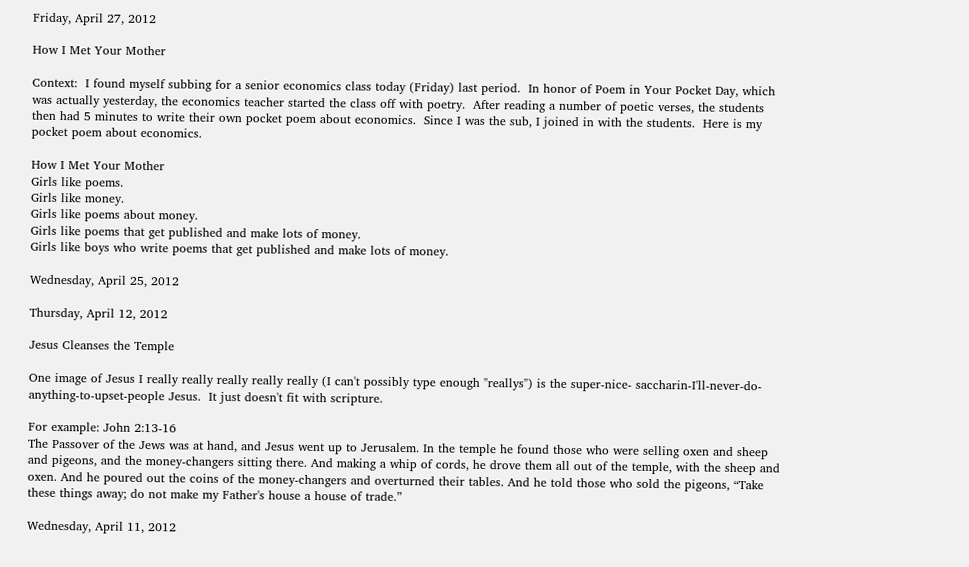Friday, April 27, 2012

How I Met Your Mother

Context:  I found myself subbing for a senior economics class today (Friday) last period.  In honor of Poem in Your Pocket Day, which was actually yesterday, the economics teacher started the class off with poetry.  After reading a number of poetic verses, the students then had 5 minutes to write their own pocket poem about economics.  Since I was the sub, I joined in with the students.  Here is my pocket poem about economics.

How I Met Your Mother
Girls like poems.
Girls like money.
Girls like poems about money.
Girls like poems that get published and make lots of money.
Girls like boys who write poems that get published and make lots of money.

Wednesday, April 25, 2012

Thursday, April 12, 2012

Jesus Cleanses the Temple

One image of Jesus I really really really really really (I can't possibly type enough "reallys") is the super-nice- saccharin-I'll-never-do-anything-to-upset-people Jesus.  It just doesn't fit with scripture.

For example: John 2:13-16
The Passover of the Jews was at hand, and Jesus went up to Jerusalem. In the temple he found those who were selling oxen and sheep and pigeons, and the money-changers sitting there. And making a whip of cords, he drove them all out of the temple, with the sheep and oxen. And he poured out the coins of the money-changers and overturned their tables. And he told those who sold the pigeons, “Take these things away; do not make my Father's house a house of trade.”

Wednesday, April 11, 2012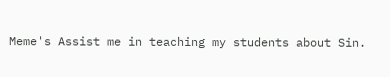Meme's Assist me in teaching my students about Sin.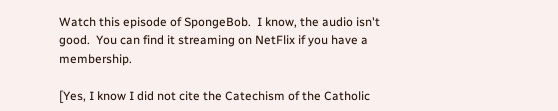Watch this episode of SpongeBob.  I know, the audio isn't good.  You can find it streaming on NetFlix if you have a membership.

[Yes, I know I did not cite the Catechism of the Catholic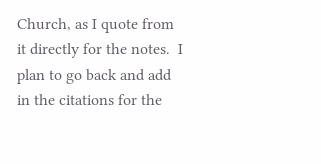Church, as I quote from it directly for the notes.  I plan to go back and add in the citations for the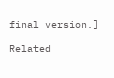final version.]

Related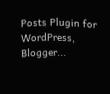Posts Plugin for WordPress, Blogger...